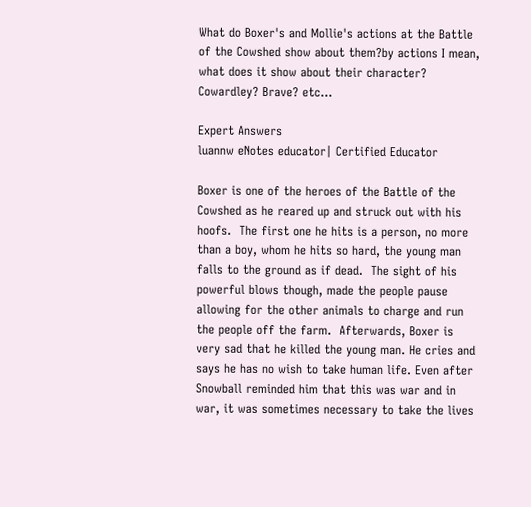What do Boxer's and Mollie's actions at the Battle of the Cowshed show about them?by actions I mean, what does it show about their character? Cowardley? Brave? etc...

Expert Answers
luannw eNotes educator| Certified Educator

Boxer is one of the heroes of the Battle of the Cowshed as he reared up and struck out with his hoofs.  The first one he hits is a person, no more than a boy, whom he hits so hard, the young man falls to the ground as if dead.  The sight of his powerful blows though, made the people pause allowing for the other animals to charge and run the people off the farm.  Afterwards, Boxer is very sad that he killed the young man. He cries and says he has no wish to take human life. Even after Snowball reminded him that this was war and in war, it was sometimes necessary to take the lives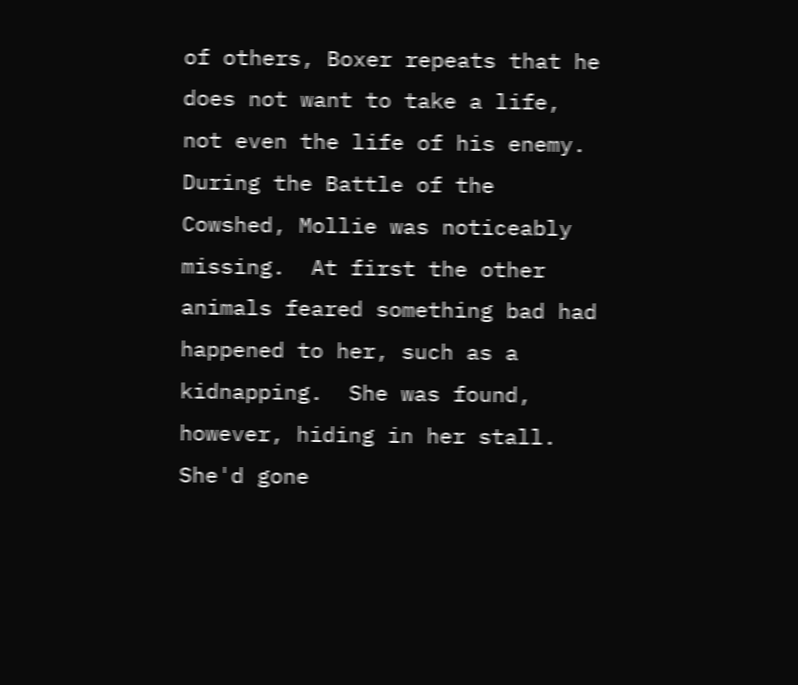of others, Boxer repeats that he does not want to take a life, not even the life of his enemy.  During the Battle of the Cowshed, Mollie was noticeably missing.  At first the other animals feared something bad had happened to her, such as a kidnapping.  She was found, however, hiding in her stall.  She'd gone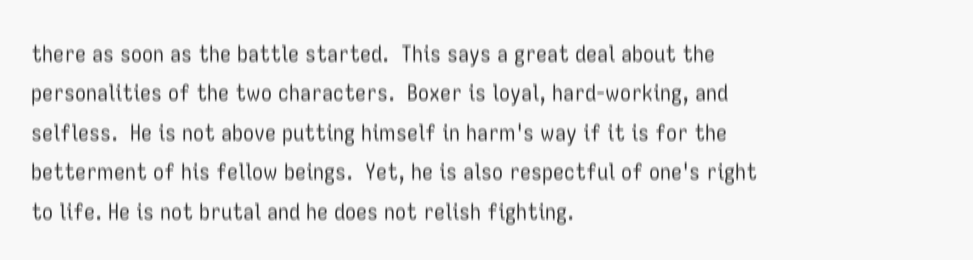there as soon as the battle started.  This says a great deal about the personalities of the two characters.  Boxer is loyal, hard-working, and selfless.  He is not above putting himself in harm's way if it is for the betterment of his fellow beings.  Yet, he is also respectful of one's right to life. He is not brutal and he does not relish fighting.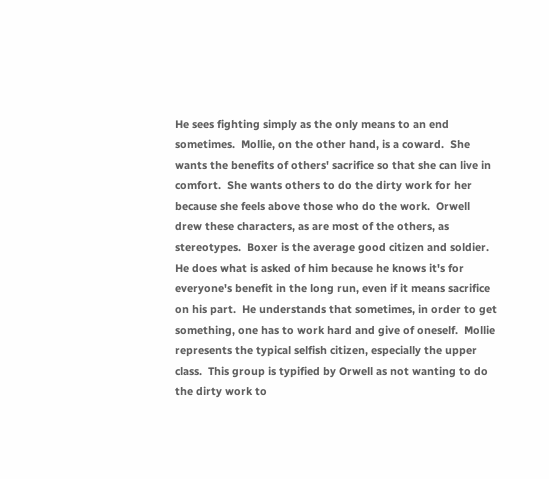He sees fighting simply as the only means to an end sometimes.  Mollie, on the other hand, is a coward.  She wants the benefits of others' sacrifice so that she can live in comfort.  She wants others to do the dirty work for her because she feels above those who do the work.  Orwell drew these characters, as are most of the others, as stereotypes.  Boxer is the average good citizen and soldier.  He does what is asked of him because he knows it's for everyone's benefit in the long run, even if it means sacrifice on his part.  He understands that sometimes, in order to get something, one has to work hard and give of oneself.  Mollie represents the typical selfish citizen, especially the upper class.  This group is typified by Orwell as not wanting to do the dirty work to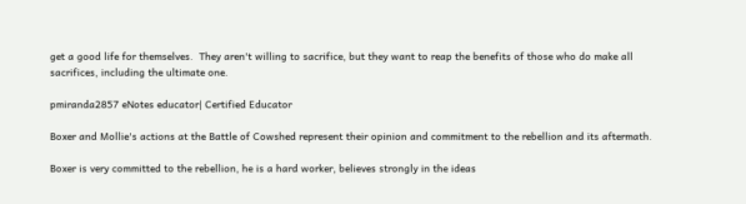get a good life for themselves.  They aren't willing to sacrifice, but they want to reap the benefits of those who do make all sacrifices, including the ultimate one.

pmiranda2857 eNotes educator| Certified Educator

Boxer and Mollie's actions at the Battle of Cowshed represent their opinion and commitment to the rebellion and its aftermath.

Boxer is very committed to the rebellion, he is a hard worker, believes strongly in the ideas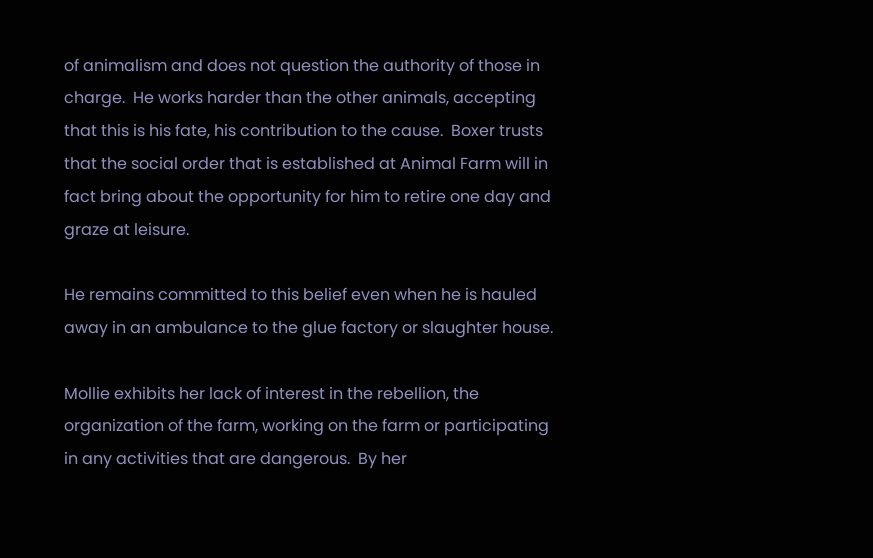of animalism and does not question the authority of those in charge.  He works harder than the other animals, accepting that this is his fate, his contribution to the cause.  Boxer trusts that the social order that is established at Animal Farm will in fact bring about the opportunity for him to retire one day and graze at leisure.

He remains committed to this belief even when he is hauled away in an ambulance to the glue factory or slaughter house.

Mollie exhibits her lack of interest in the rebellion, the organization of the farm, working on the farm or participating in any activities that are dangerous.  By her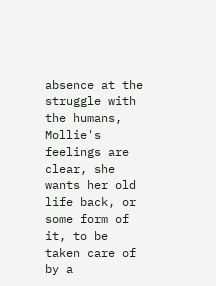absence at the struggle with the humans, Mollie's feelings are clear, she wants her old life back, or some form of it, to be taken care of by a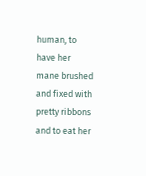human, to have her mane brushed and fixed with pretty ribbons and to eat her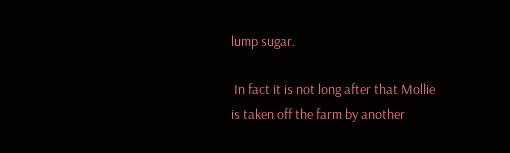lump sugar.

 In fact it is not long after that Mollie is taken off the farm by another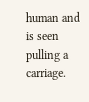human and is seen pulling a carriage.